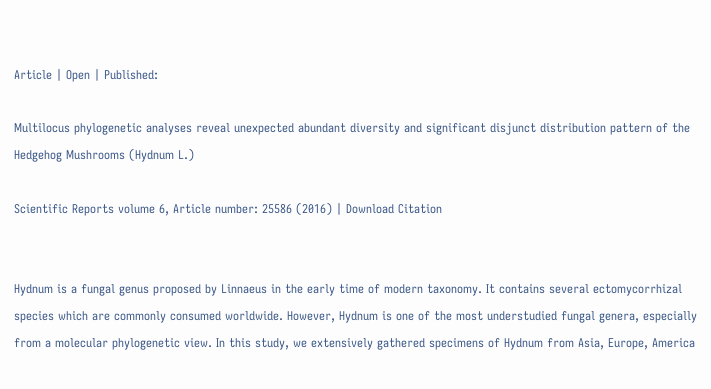Article | Open | Published:

Multilocus phylogenetic analyses reveal unexpected abundant diversity and significant disjunct distribution pattern of the Hedgehog Mushrooms (Hydnum L.)

Scientific Reports volume 6, Article number: 25586 (2016) | Download Citation


Hydnum is a fungal genus proposed by Linnaeus in the early time of modern taxonomy. It contains several ectomycorrhizal species which are commonly consumed worldwide. However, Hydnum is one of the most understudied fungal genera, especially from a molecular phylogenetic view. In this study, we extensively gathered specimens of Hydnum from Asia, Europe, America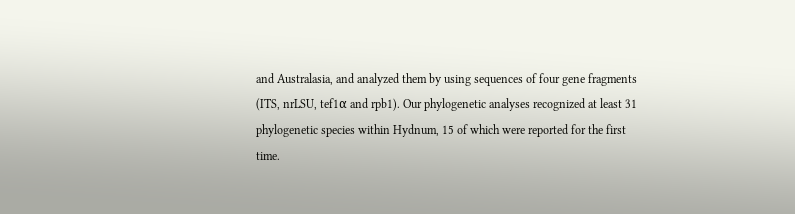and Australasia, and analyzed them by using sequences of four gene fragments (ITS, nrLSU, tef1α and rpb1). Our phylogenetic analyses recognized at least 31 phylogenetic species within Hydnum, 15 of which were reported for the first time.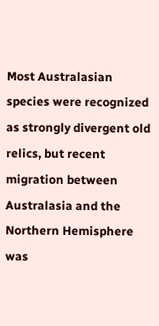Most Australasian species were recognized as strongly divergent old relics, but recent migration between Australasia and the Northern Hemisphere was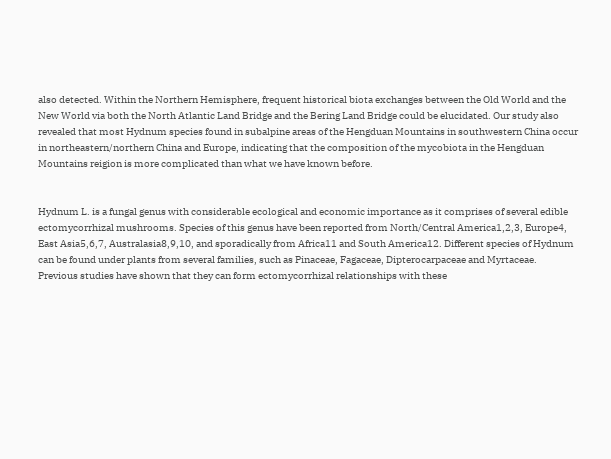also detected. Within the Northern Hemisphere, frequent historical biota exchanges between the Old World and the New World via both the North Atlantic Land Bridge and the Bering Land Bridge could be elucidated. Our study also revealed that most Hydnum species found in subalpine areas of the Hengduan Mountains in southwestern China occur in northeastern/northern China and Europe, indicating that the composition of the mycobiota in the Hengduan Mountains reigion is more complicated than what we have known before.


Hydnum L. is a fungal genus with considerable ecological and economic importance as it comprises of several edible ectomycorrhizal mushrooms. Species of this genus have been reported from North/Central America1,2,3, Europe4, East Asia5,6,7, Australasia8,9,10, and sporadically from Africa11 and South America12. Different species of Hydnum can be found under plants from several families, such as Pinaceae, Fagaceae, Dipterocarpaceae and Myrtaceae. Previous studies have shown that they can form ectomycorrhizal relationships with these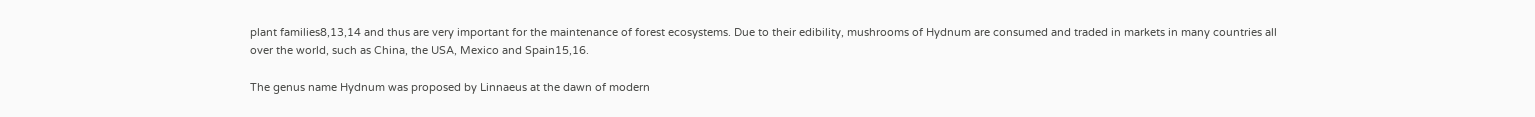plant families8,13,14 and thus are very important for the maintenance of forest ecosystems. Due to their edibility, mushrooms of Hydnum are consumed and traded in markets in many countries all over the world, such as China, the USA, Mexico and Spain15,16.

The genus name Hydnum was proposed by Linnaeus at the dawn of modern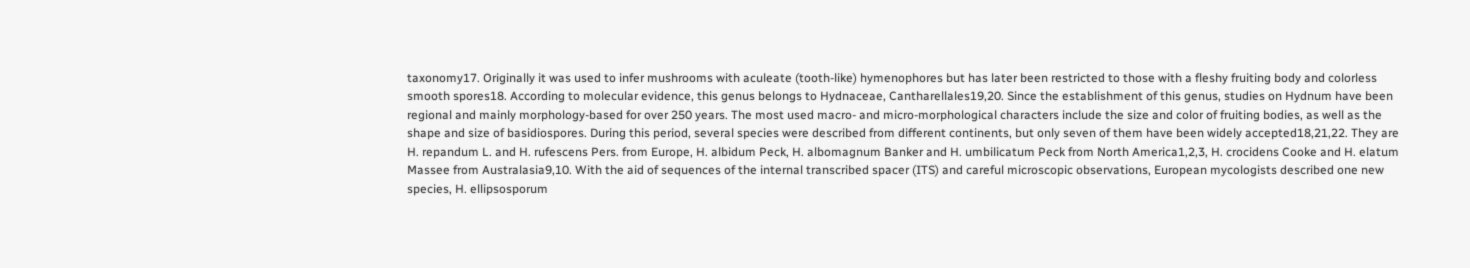taxonomy17. Originally it was used to infer mushrooms with aculeate (tooth-like) hymenophores but has later been restricted to those with a fleshy fruiting body and colorless smooth spores18. According to molecular evidence, this genus belongs to Hydnaceae, Cantharellales19,20. Since the establishment of this genus, studies on Hydnum have been regional and mainly morphology-based for over 250 years. The most used macro- and micro-morphological characters include the size and color of fruiting bodies, as well as the shape and size of basidiospores. During this period, several species were described from different continents, but only seven of them have been widely accepted18,21,22. They are H. repandum L. and H. rufescens Pers. from Europe, H. albidum Peck, H. albomagnum Banker and H. umbilicatum Peck from North America1,2,3, H. crocidens Cooke and H. elatum Massee from Australasia9,10. With the aid of sequences of the internal transcribed spacer (ITS) and careful microscopic observations, European mycologists described one new species, H. ellipsosporum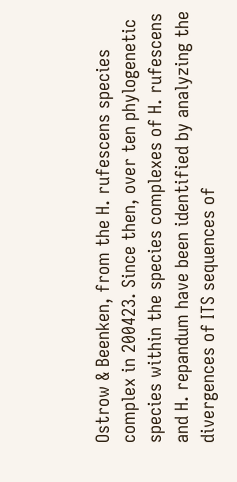Ostrow & Beenken, from the H. rufescens species complex in 200423. Since then, over ten phylogenetic species within the species complexes of H. rufescens and H. repandum have been identified by analyzing the divergences of ITS sequences of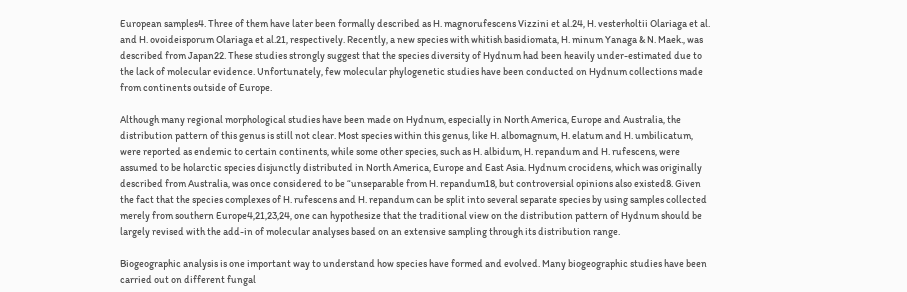European samples4. Three of them have later been formally described as H. magnorufescens Vizzini et al.24, H. vesterholtii Olariaga et al. and H. ovoideisporum Olariaga et al.21, respectively. Recently, a new species with whitish basidiomata, H. minum Yanaga & N. Maek., was described from Japan22. These studies strongly suggest that the species diversity of Hydnum had been heavily under-estimated due to the lack of molecular evidence. Unfortunately, few molecular phylogenetic studies have been conducted on Hydnum collections made from continents outside of Europe.

Although many regional morphological studies have been made on Hydnum, especially in North America, Europe and Australia, the distribution pattern of this genus is still not clear. Most species within this genus, like H. albomagnum, H. elatum and H. umbilicatum, were reported as endemic to certain continents, while some other species, such as H. albidum, H. repandum and H. rufescens, were assumed to be holarctic species disjunctly distributed in North America, Europe and East Asia. Hydnum crocidens, which was originally described from Australia, was once considered to be “unseparable from H. repandum18, but controversial opinions also existed8. Given the fact that the species complexes of H. rufescens and H. repandum can be split into several separate species by using samples collected merely from southern Europe4,21,23,24, one can hypothesize that the traditional view on the distribution pattern of Hydnum should be largely revised with the add-in of molecular analyses based on an extensive sampling through its distribution range.

Biogeographic analysis is one important way to understand how species have formed and evolved. Many biogeographic studies have been carried out on different fungal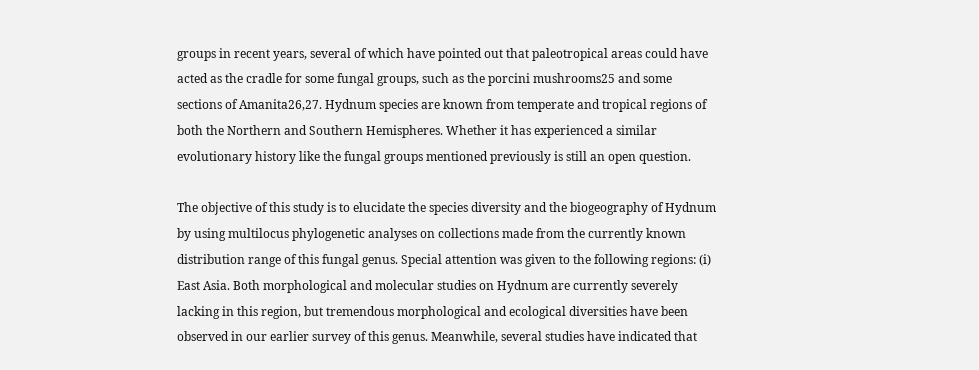groups in recent years, several of which have pointed out that paleotropical areas could have acted as the cradle for some fungal groups, such as the porcini mushrooms25 and some sections of Amanita26,27. Hydnum species are known from temperate and tropical regions of both the Northern and Southern Hemispheres. Whether it has experienced a similar evolutionary history like the fungal groups mentioned previously is still an open question.

The objective of this study is to elucidate the species diversity and the biogeography of Hydnum by using multilocus phylogenetic analyses on collections made from the currently known distribution range of this fungal genus. Special attention was given to the following regions: (i) East Asia. Both morphological and molecular studies on Hydnum are currently severely lacking in this region, but tremendous morphological and ecological diversities have been observed in our earlier survey of this genus. Meanwhile, several studies have indicated that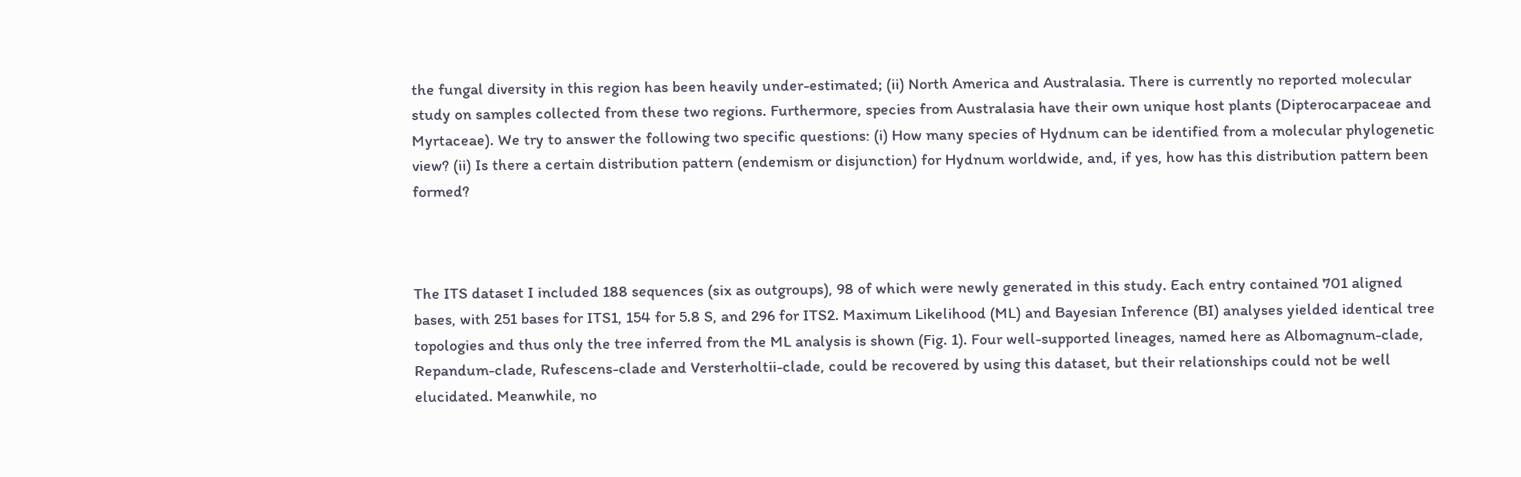the fungal diversity in this region has been heavily under-estimated; (ii) North America and Australasia. There is currently no reported molecular study on samples collected from these two regions. Furthermore, species from Australasia have their own unique host plants (Dipterocarpaceae and Myrtaceae). We try to answer the following two specific questions: (i) How many species of Hydnum can be identified from a molecular phylogenetic view? (ii) Is there a certain distribution pattern (endemism or disjunction) for Hydnum worldwide, and, if yes, how has this distribution pattern been formed?



The ITS dataset I included 188 sequences (six as outgroups), 98 of which were newly generated in this study. Each entry contained 701 aligned bases, with 251 bases for ITS1, 154 for 5.8 S, and 296 for ITS2. Maximum Likelihood (ML) and Bayesian Inference (BI) analyses yielded identical tree topologies and thus only the tree inferred from the ML analysis is shown (Fig. 1). Four well-supported lineages, named here as Albomagnum-clade, Repandum-clade, Rufescens-clade and Versterholtii-clade, could be recovered by using this dataset, but their relationships could not be well elucidated. Meanwhile, no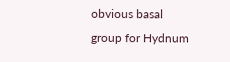obvious basal group for Hydnum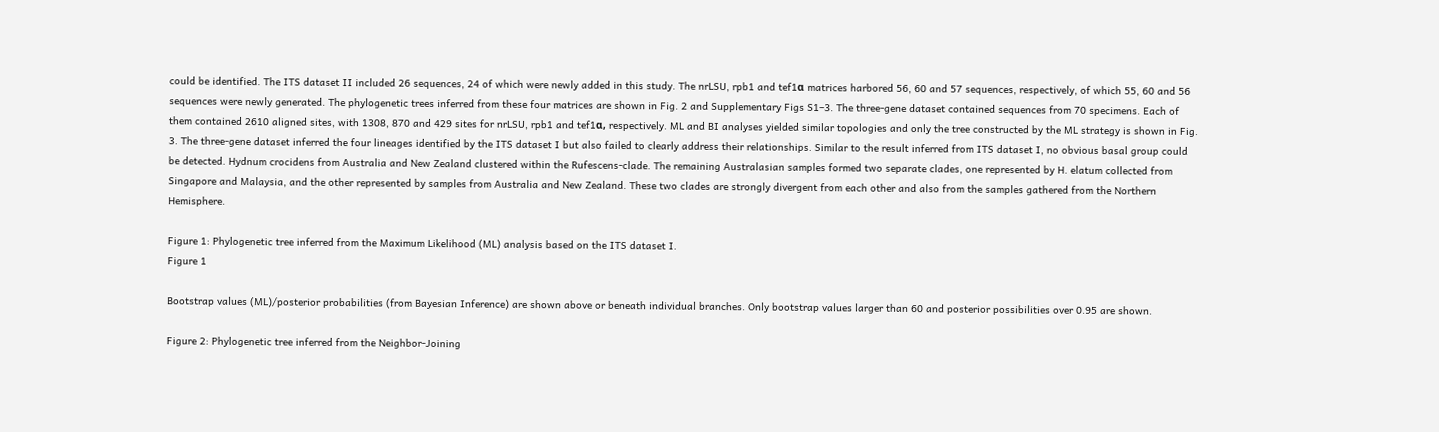could be identified. The ITS dataset II included 26 sequences, 24 of which were newly added in this study. The nrLSU, rpb1 and tef1α matrices harbored 56, 60 and 57 sequences, respectively, of which 55, 60 and 56 sequences were newly generated. The phylogenetic trees inferred from these four matrices are shown in Fig. 2 and Supplementary Figs S1–3. The three-gene dataset contained sequences from 70 specimens. Each of them contained 2610 aligned sites, with 1308, 870 and 429 sites for nrLSU, rpb1 and tef1α, respectively. ML and BI analyses yielded similar topologies and only the tree constructed by the ML strategy is shown in Fig. 3. The three-gene dataset inferred the four lineages identified by the ITS dataset I but also failed to clearly address their relationships. Similar to the result inferred from ITS dataset I, no obvious basal group could be detected. Hydnum crocidens from Australia and New Zealand clustered within the Rufescens-clade. The remaining Australasian samples formed two separate clades, one represented by H. elatum collected from Singapore and Malaysia, and the other represented by samples from Australia and New Zealand. These two clades are strongly divergent from each other and also from the samples gathered from the Northern Hemisphere.

Figure 1: Phylogenetic tree inferred from the Maximum Likelihood (ML) analysis based on the ITS dataset I.
Figure 1

Bootstrap values (ML)/posterior probabilities (from Bayesian Inference) are shown above or beneath individual branches. Only bootstrap values larger than 60 and posterior possibilities over 0.95 are shown.

Figure 2: Phylogenetic tree inferred from the Neighbor-Joining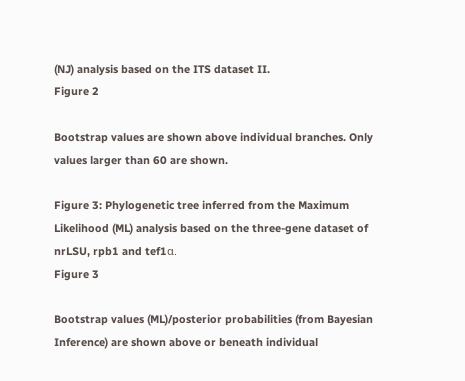(NJ) analysis based on the ITS dataset II.
Figure 2

Bootstrap values are shown above individual branches. Only values larger than 60 are shown.

Figure 3: Phylogenetic tree inferred from the Maximum Likelihood (ML) analysis based on the three-gene dataset of nrLSU, rpb1 and tef1α.
Figure 3

Bootstrap values (ML)/posterior probabilities (from Bayesian Inference) are shown above or beneath individual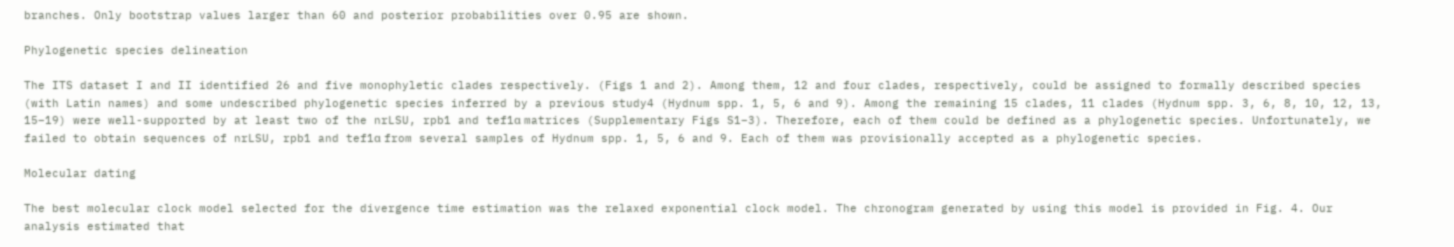branches. Only bootstrap values larger than 60 and posterior probabilities over 0.95 are shown.

Phylogenetic species delineation

The ITS dataset I and II identified 26 and five monophyletic clades respectively. (Figs 1 and 2). Among them, 12 and four clades, respectively, could be assigned to formally described species (with Latin names) and some undescribed phylogenetic species inferred by a previous study4 (Hydnum spp. 1, 5, 6 and 9). Among the remaining 15 clades, 11 clades (Hydnum spp. 3, 6, 8, 10, 12, 13, 15–19) were well-supported by at least two of the nrLSU, rpb1 and tef1α matrices (Supplementary Figs S1–3). Therefore, each of them could be defined as a phylogenetic species. Unfortunately, we failed to obtain sequences of nrLSU, rpb1 and tef1α from several samples of Hydnum spp. 1, 5, 6 and 9. Each of them was provisionally accepted as a phylogenetic species.

Molecular dating

The best molecular clock model selected for the divergence time estimation was the relaxed exponential clock model. The chronogram generated by using this model is provided in Fig. 4. Our analysis estimated that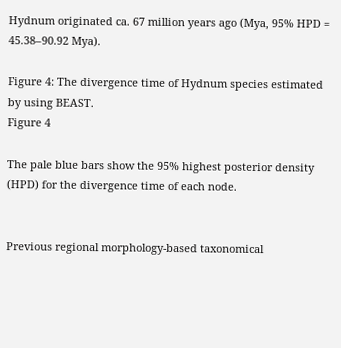Hydnum originated ca. 67 million years ago (Mya, 95% HPD = 45.38–90.92 Mya).

Figure 4: The divergence time of Hydnum species estimated by using BEAST.
Figure 4

The pale blue bars show the 95% highest posterior density (HPD) for the divergence time of each node.


Previous regional morphology-based taxonomical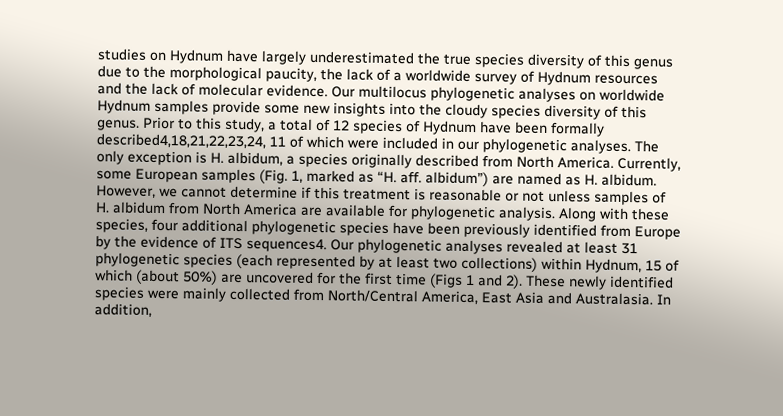studies on Hydnum have largely underestimated the true species diversity of this genus due to the morphological paucity, the lack of a worldwide survey of Hydnum resources and the lack of molecular evidence. Our multilocus phylogenetic analyses on worldwide Hydnum samples provide some new insights into the cloudy species diversity of this genus. Prior to this study, a total of 12 species of Hydnum have been formally described4,18,21,22,23,24, 11 of which were included in our phylogenetic analyses. The only exception is H. albidum, a species originally described from North America. Currently, some European samples (Fig. 1, marked as “H. aff. albidum”) are named as H. albidum. However, we cannot determine if this treatment is reasonable or not unless samples of H. albidum from North America are available for phylogenetic analysis. Along with these species, four additional phylogenetic species have been previously identified from Europe by the evidence of ITS sequences4. Our phylogenetic analyses revealed at least 31 phylogenetic species (each represented by at least two collections) within Hydnum, 15 of which (about 50%) are uncovered for the first time (Figs 1 and 2). These newly identified species were mainly collected from North/Central America, East Asia and Australasia. In addition,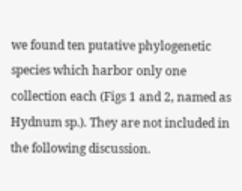we found ten putative phylogenetic species which harbor only one collection each (Figs 1 and 2, named as Hydnum sp.). They are not included in the following discussion.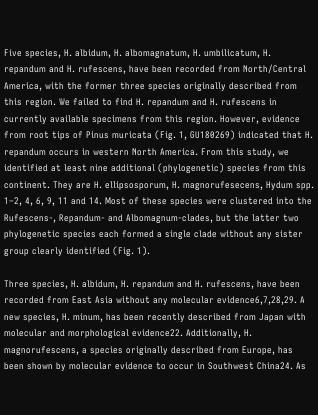Five species, H. albidum, H. albomagnatum, H. umbilicatum, H. repandum and H. rufescens, have been recorded from North/Central America, with the former three species originally described from this region. We failed to find H. repandum and H. rufescens in currently available specimens from this region. However, evidence from root tips of Pinus muricata (Fig. 1, GU180269) indicated that H. repandum occurs in western North America. From this study, we identified at least nine additional (phylogenetic) species from this continent. They are H. ellipsosporum, H. magnorufesecens, Hydum spp. 1–2, 4, 6, 9, 11 and 14. Most of these species were clustered into the Rufescens-, Repandum- and Albomagnum-clades, but the latter two phylogenetic species each formed a single clade without any sister group clearly identified (Fig. 1).

Three species, H. albidum, H. repandum and H. rufescens, have been recorded from East Asia without any molecular evidence6,7,28,29. A new species, H. minum, has been recently described from Japan with molecular and morphological evidence22. Additionally, H. magnorufescens, a species originally described from Europe, has been shown by molecular evidence to occur in Southwest China24. As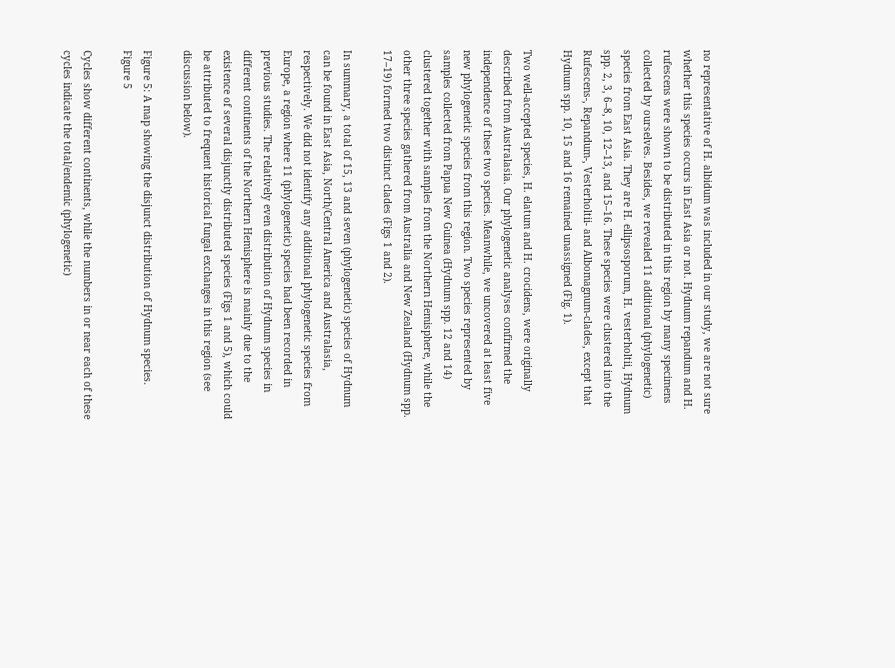no representative of H. albidum was included in our study, we are not sure whether this species occurs in East Asia or not. Hydnum repandum and H. rufescens were shown to be distributed in this region by many specimens collected by ourselves. Besides, we revealed 11 additional (phylogenetic) species from East Asia. They are H. ellipsosporum, H. vesterholtii, Hydnum spp. 2, 3, 6–8, 10, 12–13, and 15–16. These species were clustered into the Rufescens-, Repandum-, Vesterholtii- and Albomagnum-clades, except that Hydnum spp. 10, 15 and 16 remained unassigned (Fig. 1).

Two well-accepted species, H. elatum and H. crocidens, were originally described from Australasia. Our phylogenetic analyses confirmed the independence of these two species. Meanwhile, we uncovered at least five new phylogenetic species from this region. Two species represented by samples collected from Papua New Guinea (Hydnum spp. 12 and 14) clustered together with samples from the Northern Hemisphere, while the other three species gathered from Australia and New Zealand (Hydnum spp. 17–19) formed two distinct clades (Figs 1 and 2).

In summary, a total of 15, 13 and seven (phylogenetic) species of Hydnum can be found in East Asia, North/Central America and Australasia, respectively. We did not identify any additional phylogenetic species from Europe, a region where 11 (phylogenetic) species had been recorded in previous studies. The relatively even distribution of Hydnum species in different continents of the Northern Hemisphere is mainly due to the existence of several disjunctly distributed species (Figs 1 and 5), which could be attributed to frequent historical fungal exchanges in this region (see discussion below).

Figure 5: A map showing the disjunct distribution of Hydnum species.
Figure 5

Cycles show different continents, while the numbers in or near each of these cycles indicate the total/endemic (phylogenetic)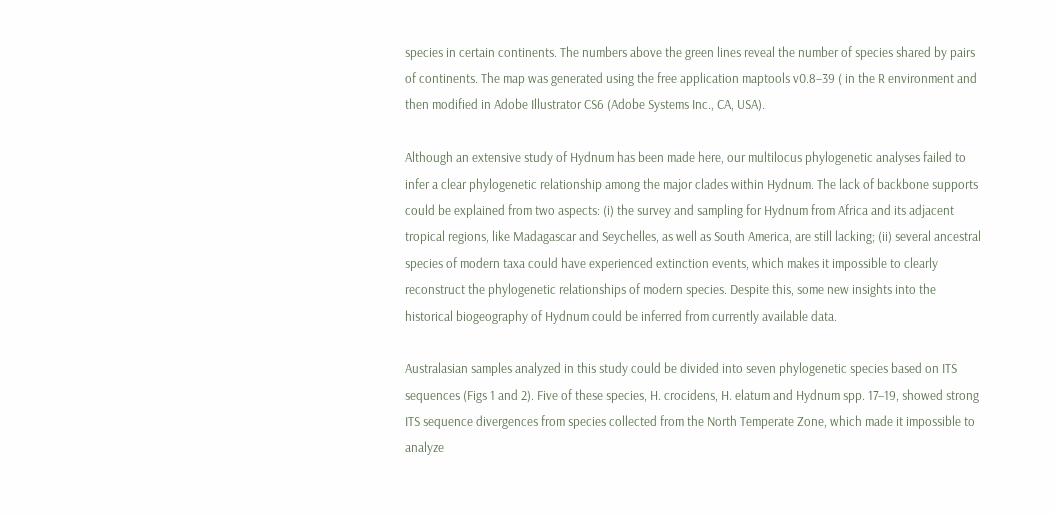species in certain continents. The numbers above the green lines reveal the number of species shared by pairs of continents. The map was generated using the free application maptools v0.8–39 ( in the R environment and then modified in Adobe Illustrator CS6 (Adobe Systems Inc., CA, USA).

Although an extensive study of Hydnum has been made here, our multilocus phylogenetic analyses failed to infer a clear phylogenetic relationship among the major clades within Hydnum. The lack of backbone supports could be explained from two aspects: (i) the survey and sampling for Hydnum from Africa and its adjacent tropical regions, like Madagascar and Seychelles, as well as South America, are still lacking; (ii) several ancestral species of modern taxa could have experienced extinction events, which makes it impossible to clearly reconstruct the phylogenetic relationships of modern species. Despite this, some new insights into the historical biogeography of Hydnum could be inferred from currently available data.

Australasian samples analyzed in this study could be divided into seven phylogenetic species based on ITS sequences (Figs 1 and 2). Five of these species, H. crocidens, H. elatum and Hydnum spp. 17–19, showed strong ITS sequence divergences from species collected from the North Temperate Zone, which made it impossible to analyze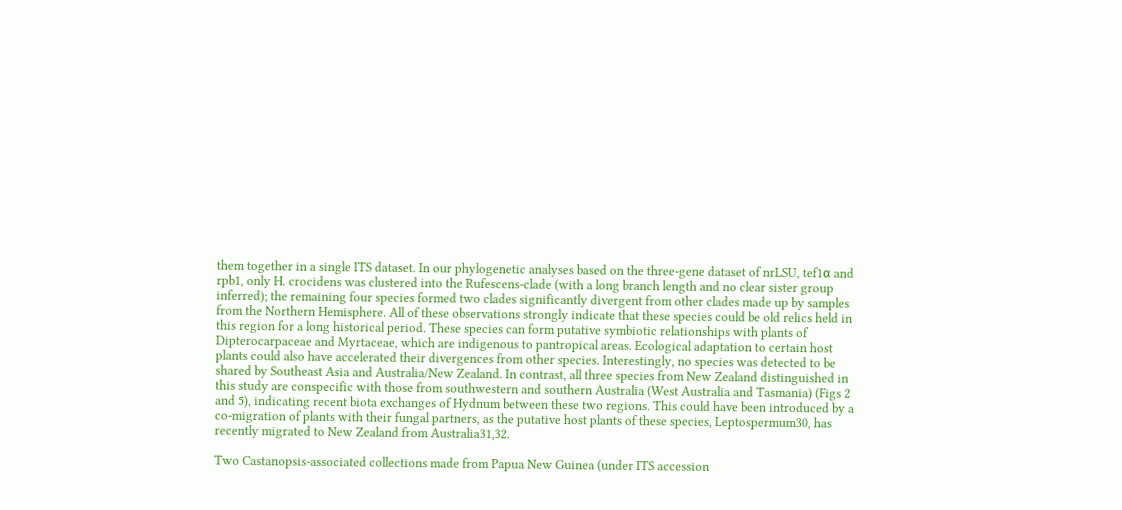them together in a single ITS dataset. In our phylogenetic analyses based on the three-gene dataset of nrLSU, tef1α and rpb1, only H. crocidens was clustered into the Rufescens-clade (with a long branch length and no clear sister group inferred); the remaining four species formed two clades significantly divergent from other clades made up by samples from the Northern Hemisphere. All of these observations strongly indicate that these species could be old relics held in this region for a long historical period. These species can form putative symbiotic relationships with plants of Dipterocarpaceae and Myrtaceae, which are indigenous to pantropical areas. Ecological adaptation to certain host plants could also have accelerated their divergences from other species. Interestingly, no species was detected to be shared by Southeast Asia and Australia/New Zealand. In contrast, all three species from New Zealand distinguished in this study are conspecific with those from southwestern and southern Australia (West Australia and Tasmania) (Figs 2 and 5), indicating recent biota exchanges of Hydnum between these two regions. This could have been introduced by a co-migration of plants with their fungal partners, as the putative host plants of these species, Leptospermum30, has recently migrated to New Zealand from Australia31,32.

Two Castanopsis-associated collections made from Papua New Guinea (under ITS accession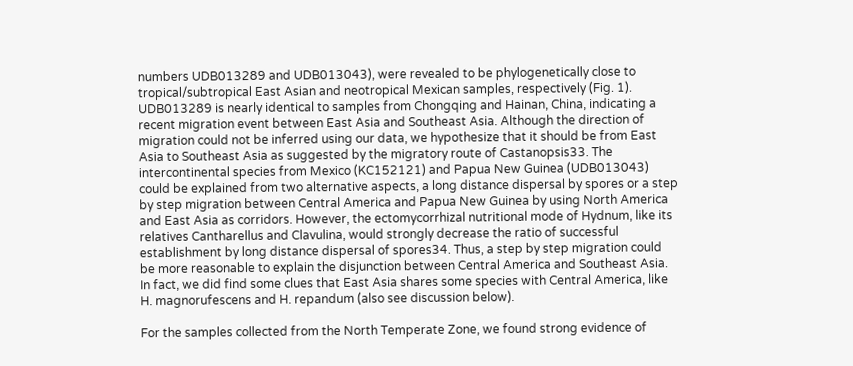numbers UDB013289 and UDB013043), were revealed to be phylogenetically close to tropical/subtropical East Asian and neotropical Mexican samples, respectively (Fig. 1). UDB013289 is nearly identical to samples from Chongqing and Hainan, China, indicating a recent migration event between East Asia and Southeast Asia. Although the direction of migration could not be inferred using our data, we hypothesize that it should be from East Asia to Southeast Asia as suggested by the migratory route of Castanopsis33. The intercontinental species from Mexico (KC152121) and Papua New Guinea (UDB013043) could be explained from two alternative aspects, a long distance dispersal by spores or a step by step migration between Central America and Papua New Guinea by using North America and East Asia as corridors. However, the ectomycorrhizal nutritional mode of Hydnum, like its relatives Cantharellus and Clavulina, would strongly decrease the ratio of successful establishment by long distance dispersal of spores34. Thus, a step by step migration could be more reasonable to explain the disjunction between Central America and Southeast Asia. In fact, we did find some clues that East Asia shares some species with Central America, like H. magnorufescens and H. repandum (also see discussion below).

For the samples collected from the North Temperate Zone, we found strong evidence of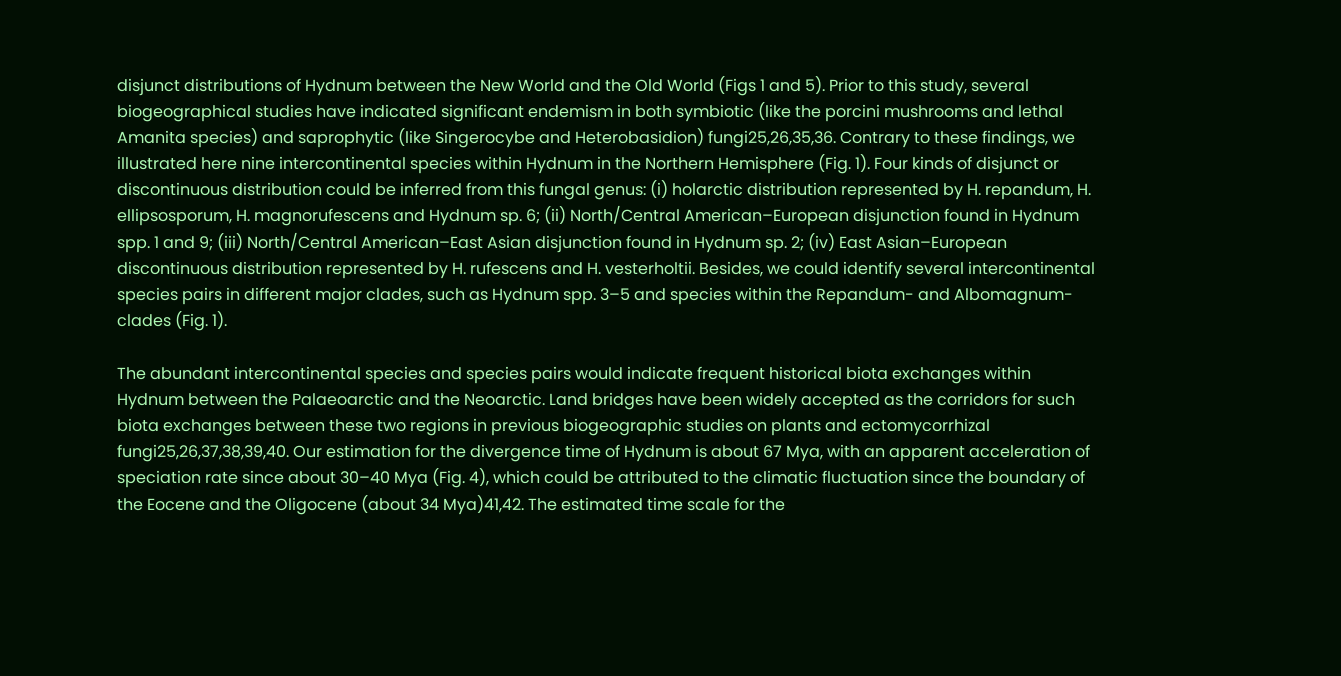disjunct distributions of Hydnum between the New World and the Old World (Figs 1 and 5). Prior to this study, several biogeographical studies have indicated significant endemism in both symbiotic (like the porcini mushrooms and lethal Amanita species) and saprophytic (like Singerocybe and Heterobasidion) fungi25,26,35,36. Contrary to these findings, we illustrated here nine intercontinental species within Hydnum in the Northern Hemisphere (Fig. 1). Four kinds of disjunct or discontinuous distribution could be inferred from this fungal genus: (i) holarctic distribution represented by H. repandum, H. ellipsosporum, H. magnorufescens and Hydnum sp. 6; (ii) North/Central American–European disjunction found in Hydnum spp. 1 and 9; (iii) North/Central American–East Asian disjunction found in Hydnum sp. 2; (iv) East Asian–European discontinuous distribution represented by H. rufescens and H. vesterholtii. Besides, we could identify several intercontinental species pairs in different major clades, such as Hydnum spp. 3–5 and species within the Repandum- and Albomagnum-clades (Fig. 1).

The abundant intercontinental species and species pairs would indicate frequent historical biota exchanges within Hydnum between the Palaeoarctic and the Neoarctic. Land bridges have been widely accepted as the corridors for such biota exchanges between these two regions in previous biogeographic studies on plants and ectomycorrhizal fungi25,26,37,38,39,40. Our estimation for the divergence time of Hydnum is about 67 Mya, with an apparent acceleration of speciation rate since about 30–40 Mya (Fig. 4), which could be attributed to the climatic fluctuation since the boundary of the Eocene and the Oligocene (about 34 Mya)41,42. The estimated time scale for the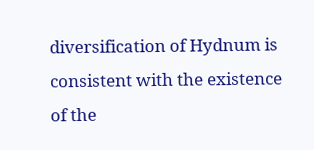diversification of Hydnum is consistent with the existence of the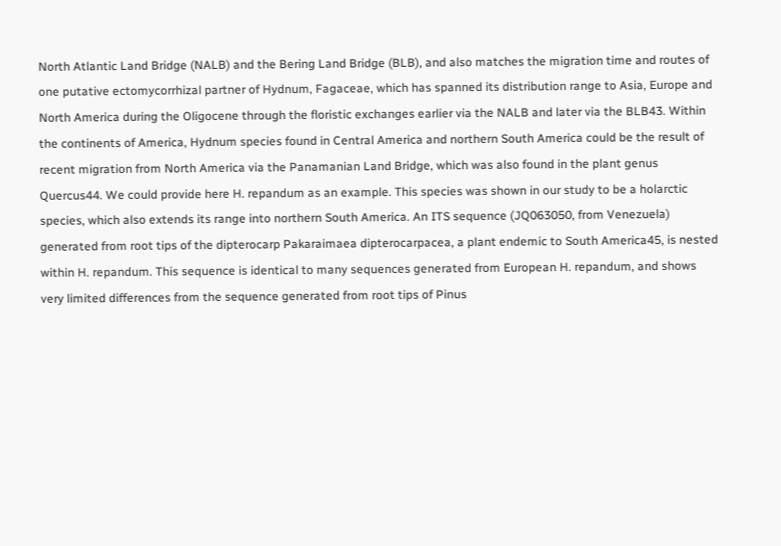North Atlantic Land Bridge (NALB) and the Bering Land Bridge (BLB), and also matches the migration time and routes of one putative ectomycorrhizal partner of Hydnum, Fagaceae, which has spanned its distribution range to Asia, Europe and North America during the Oligocene through the floristic exchanges earlier via the NALB and later via the BLB43. Within the continents of America, Hydnum species found in Central America and northern South America could be the result of recent migration from North America via the Panamanian Land Bridge, which was also found in the plant genus Quercus44. We could provide here H. repandum as an example. This species was shown in our study to be a holarctic species, which also extends its range into northern South America. An ITS sequence (JQ063050, from Venezuela) generated from root tips of the dipterocarp Pakaraimaea dipterocarpacea, a plant endemic to South America45, is nested within H. repandum. This sequence is identical to many sequences generated from European H. repandum, and shows very limited differences from the sequence generated from root tips of Pinus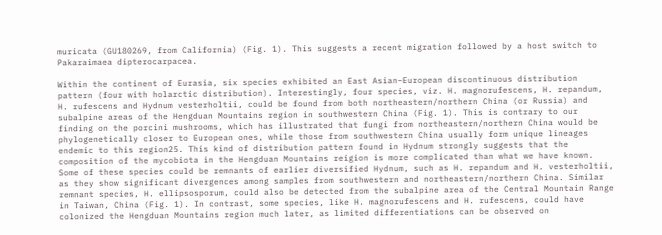muricata (GU180269, from California) (Fig. 1). This suggests a recent migration followed by a host switch to Pakaraimaea dipterocarpacea.

Within the continent of Eurasia, six species exhibited an East Asian–European discontinuous distribution pattern (four with holarctic distribution). Interestingly, four species, viz. H. magnorufescens, H. repandum, H. rufescens and Hydnum vesterholtii, could be found from both northeastern/northern China (or Russia) and subalpine areas of the Hengduan Mountains region in southwestern China (Fig. 1). This is contrary to our finding on the porcini mushrooms, which has illustrated that fungi from northeastern/northern China would be phylogenetically closer to European ones, while those from southwestern China usually form unique lineages endemic to this region25. This kind of distribution pattern found in Hydnum strongly suggests that the composition of the mycobiota in the Hengduan Mountains reigion is more complicated than what we have known. Some of these species could be remnants of earlier diversified Hydnum, such as H. repandum and H. vesterholtii, as they show significant divergences among samples from southwestern and northeastern/northern China. Similar remnant species, H. ellipsosporum, could also be detected from the subalpine area of the Central Mountain Range in Taiwan, China (Fig. 1). In contrast, some species, like H. magnorufescens and H. rufescens, could have colonized the Hengduan Mountains region much later, as limited differentiations can be observed on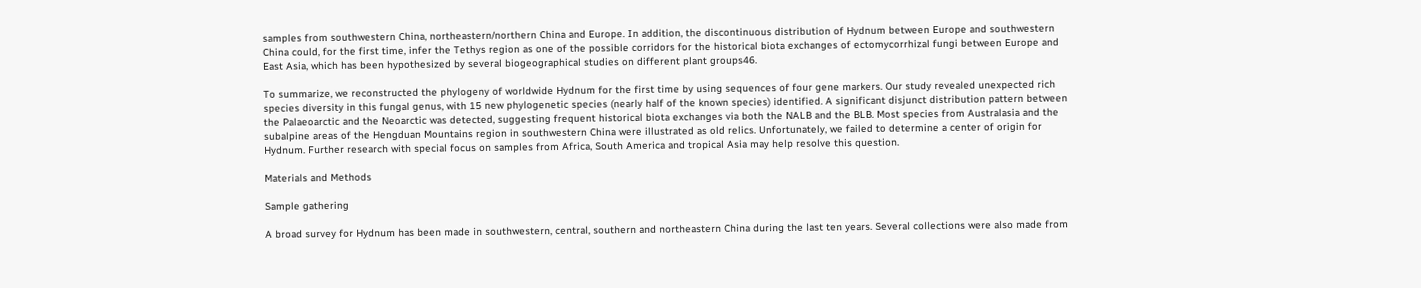samples from southwestern China, northeastern/northern China and Europe. In addition, the discontinuous distribution of Hydnum between Europe and southwestern China could, for the first time, infer the Tethys region as one of the possible corridors for the historical biota exchanges of ectomycorrhizal fungi between Europe and East Asia, which has been hypothesized by several biogeographical studies on different plant groups46.

To summarize, we reconstructed the phylogeny of worldwide Hydnum for the first time by using sequences of four gene markers. Our study revealed unexpected rich species diversity in this fungal genus, with 15 new phylogenetic species (nearly half of the known species) identified. A significant disjunct distribution pattern between the Palaeoarctic and the Neoarctic was detected, suggesting frequent historical biota exchanges via both the NALB and the BLB. Most species from Australasia and the subalpine areas of the Hengduan Mountains region in southwestern China were illustrated as old relics. Unfortunately, we failed to determine a center of origin for Hydnum. Further research with special focus on samples from Africa, South America and tropical Asia may help resolve this question.

Materials and Methods

Sample gathering

A broad survey for Hydnum has been made in southwestern, central, southern and northeastern China during the last ten years. Several collections were also made from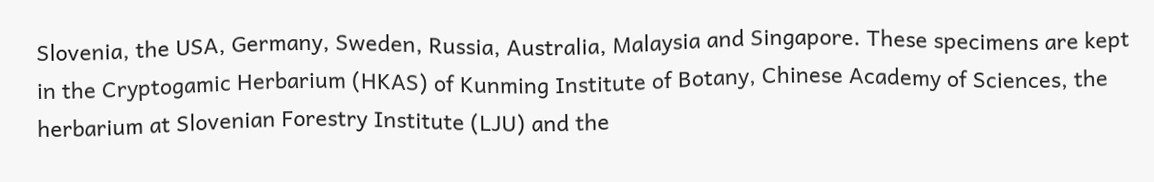Slovenia, the USA, Germany, Sweden, Russia, Australia, Malaysia and Singapore. These specimens are kept in the Cryptogamic Herbarium (HKAS) of Kunming Institute of Botany, Chinese Academy of Sciences, the herbarium at Slovenian Forestry Institute (LJU) and the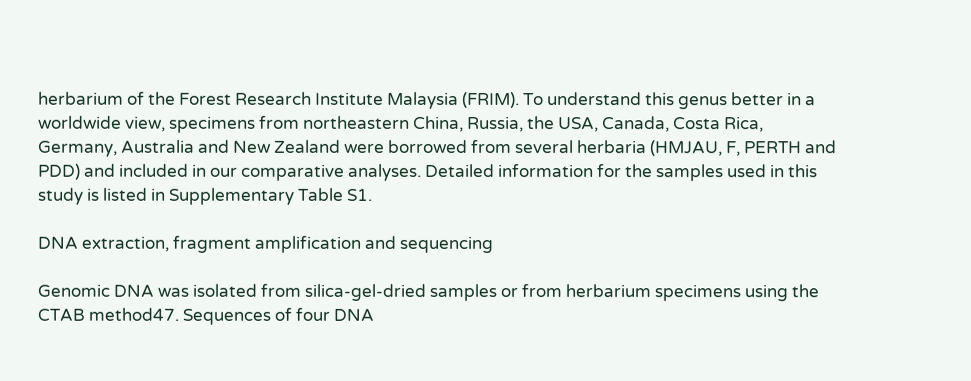herbarium of the Forest Research Institute Malaysia (FRIM). To understand this genus better in a worldwide view, specimens from northeastern China, Russia, the USA, Canada, Costa Rica, Germany, Australia and New Zealand were borrowed from several herbaria (HMJAU, F, PERTH and PDD) and included in our comparative analyses. Detailed information for the samples used in this study is listed in Supplementary Table S1.

DNA extraction, fragment amplification and sequencing

Genomic DNA was isolated from silica-gel-dried samples or from herbarium specimens using the CTAB method47. Sequences of four DNA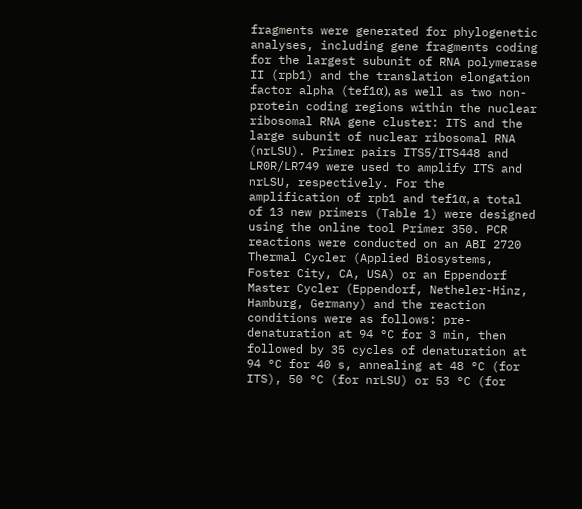fragments were generated for phylogenetic analyses, including gene fragments coding for the largest subunit of RNA polymerase II (rpb1) and the translation elongation factor alpha (tef1α), as well as two non-protein coding regions within the nuclear ribosomal RNA gene cluster: ITS and the large subunit of nuclear ribosomal RNA (nrLSU). Primer pairs ITS5/ITS448 and LR0R/LR749 were used to amplify ITS and nrLSU, respectively. For the amplification of rpb1 and tef1α, a total of 13 new primers (Table 1) were designed using the online tool Primer 350. PCR reactions were conducted on an ABI 2720 Thermal Cycler (Applied Biosystems, Foster City, CA, USA) or an Eppendorf Master Cycler (Eppendorf, Netheler-Hinz, Hamburg, Germany) and the reaction conditions were as follows: pre-denaturation at 94 °C for 3 min, then followed by 35 cycles of denaturation at 94 °C for 40 s, annealing at 48 °C (for ITS), 50 °C (for nrLSU) or 53 °C (for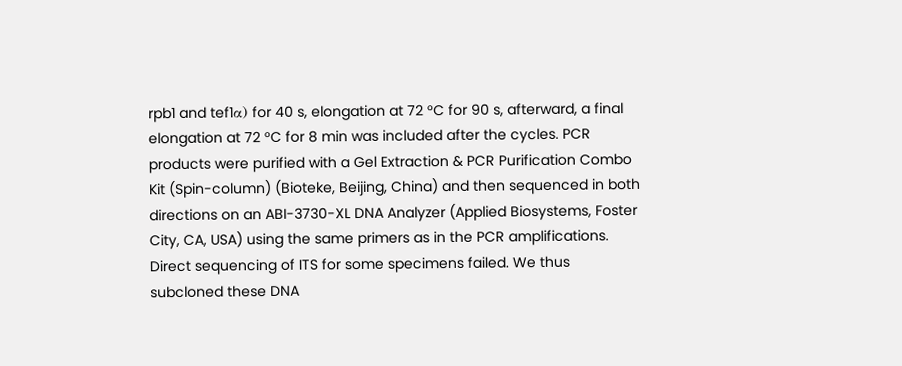rpb1 and tef1α) for 40 s, elongation at 72 °C for 90 s, afterward, a final elongation at 72 °C for 8 min was included after the cycles. PCR products were purified with a Gel Extraction & PCR Purification Combo Kit (Spin-column) (Bioteke, Beijing, China) and then sequenced in both directions on an ABI-3730-XL DNA Analyzer (Applied Biosystems, Foster City, CA, USA) using the same primers as in the PCR amplifications. Direct sequencing of ITS for some specimens failed. We thus subcloned these DNA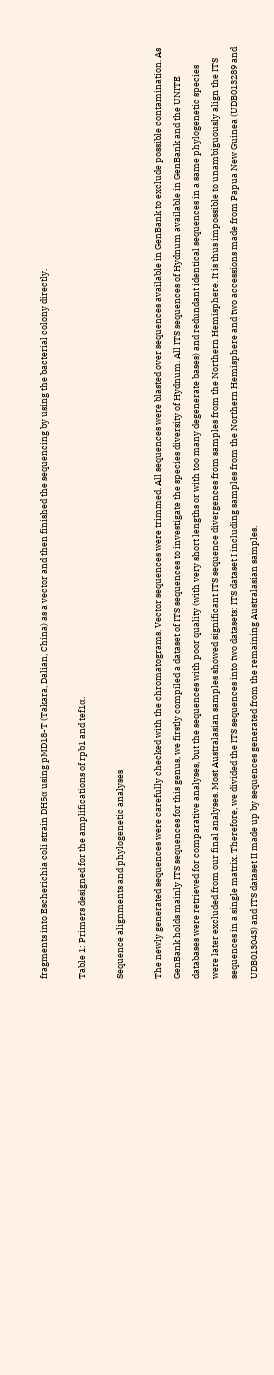fragments into Escherichia coli strain DH5α using pMD18-T (Takara, Dalian, China) as a vector and then finished the sequencing by using the bacterial colony directly.

Table 1: Primers designed for the amplifications of rpb1 and tef1α.

Sequence alignments and phylogenetic analyses

The newly generated sequences were carefully checked with the chromatograms. Vector sequences were trimmed. All sequences were blasted over sequences available in GenBank to exclude possible contamination. As GenBank holds mainly ITS sequences for this genus, we firstly compiled a dataset of ITS sequences to investigate the species diversity of Hydnum. All ITS sequences of Hydnum available in GenBank and the UNITE databases were retrieved for comparative analyses, but the sequences with poor quality (with very short lengths or with too many degenerate bases) and redundant identical sequences in a same phylogenetic species were later excluded from our final analyses. Most Australasian samples showed significant ITS sequence divergences from samples from the Northern Hemisphere. It is thus impossible to unambiguously align the ITS sequences in a single matrix. Therefore, we divided the ITS sequences into two datasets: ITS dataset I including samples from the Northern Hemisphere and two accessions made from Papua New Guinea (UDB013289 and UDB013043) and ITS dataset II made up by sequences generated from the remaining Australasian samples.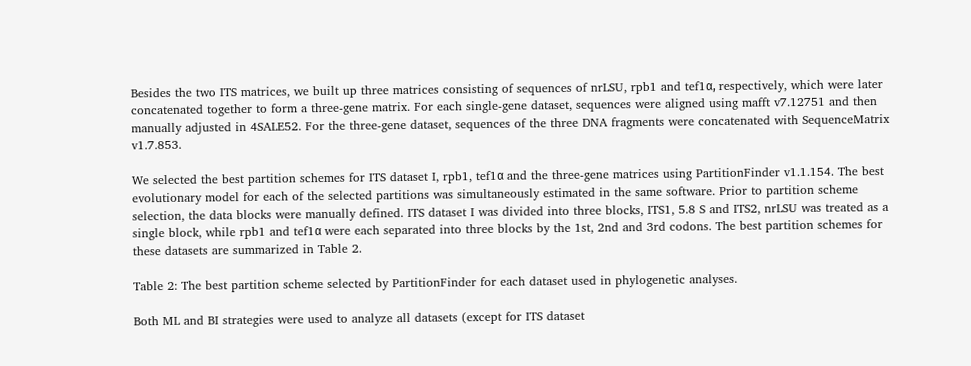Besides the two ITS matrices, we built up three matrices consisting of sequences of nrLSU, rpb1 and tef1α, respectively, which were later concatenated together to form a three-gene matrix. For each single-gene dataset, sequences were aligned using mafft v7.12751 and then manually adjusted in 4SALE52. For the three-gene dataset, sequences of the three DNA fragments were concatenated with SequenceMatrix v1.7.853.

We selected the best partition schemes for ITS dataset I, rpb1, tef1α and the three-gene matrices using PartitionFinder v1.1.154. The best evolutionary model for each of the selected partitions was simultaneously estimated in the same software. Prior to partition scheme selection, the data blocks were manually defined. ITS dataset I was divided into three blocks, ITS1, 5.8 S and ITS2, nrLSU was treated as a single block, while rpb1 and tef1α were each separated into three blocks by the 1st, 2nd and 3rd codons. The best partition schemes for these datasets are summarized in Table 2.

Table 2: The best partition scheme selected by PartitionFinder for each dataset used in phylogenetic analyses.

Both ML and BI strategies were used to analyze all datasets (except for ITS dataset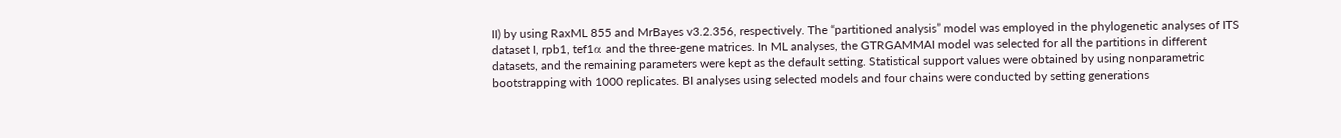II) by using RaxML 855 and MrBayes v3.2.356, respectively. The “partitioned analysis” model was employed in the phylogenetic analyses of ITS dataset I, rpb1, tef1α and the three-gene matrices. In ML analyses, the GTRGAMMAI model was selected for all the partitions in different datasets, and the remaining parameters were kept as the default setting. Statistical support values were obtained by using nonparametric bootstrapping with 1000 replicates. BI analyses using selected models and four chains were conducted by setting generations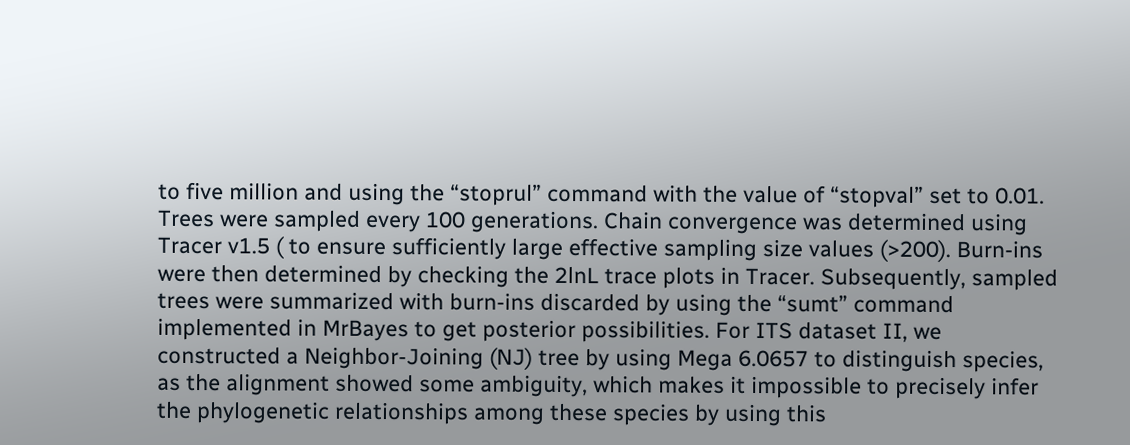to five million and using the “stoprul” command with the value of “stopval” set to 0.01. Trees were sampled every 100 generations. Chain convergence was determined using Tracer v1.5 ( to ensure sufficiently large effective sampling size values (>200). Burn-ins were then determined by checking the 2lnL trace plots in Tracer. Subsequently, sampled trees were summarized with burn-ins discarded by using the “sumt” command implemented in MrBayes to get posterior possibilities. For ITS dataset II, we constructed a Neighbor-Joining (NJ) tree by using Mega 6.0657 to distinguish species, as the alignment showed some ambiguity, which makes it impossible to precisely infer the phylogenetic relationships among these species by using this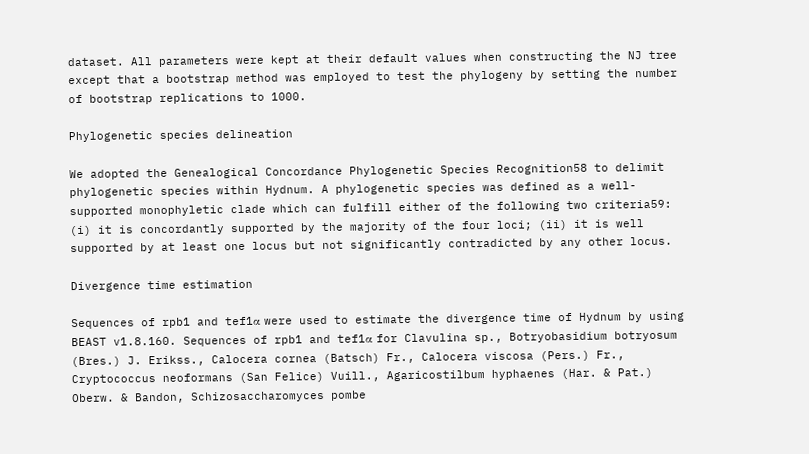dataset. All parameters were kept at their default values when constructing the NJ tree except that a bootstrap method was employed to test the phylogeny by setting the number of bootstrap replications to 1000.

Phylogenetic species delineation

We adopted the Genealogical Concordance Phylogenetic Species Recognition58 to delimit phylogenetic species within Hydnum. A phylogenetic species was defined as a well-supported monophyletic clade which can fulfill either of the following two criteria59: (i) it is concordantly supported by the majority of the four loci; (ii) it is well supported by at least one locus but not significantly contradicted by any other locus.

Divergence time estimation

Sequences of rpb1 and tef1α were used to estimate the divergence time of Hydnum by using BEAST v1.8.160. Sequences of rpb1 and tef1α for Clavulina sp., Botryobasidium botryosum (Bres.) J. Erikss., Calocera cornea (Batsch) Fr., Calocera viscosa (Pers.) Fr., Cryptococcus neoformans (San Felice) Vuill., Agaricostilbum hyphaenes (Har. & Pat.) Oberw. & Bandon, Schizosaccharomyces pombe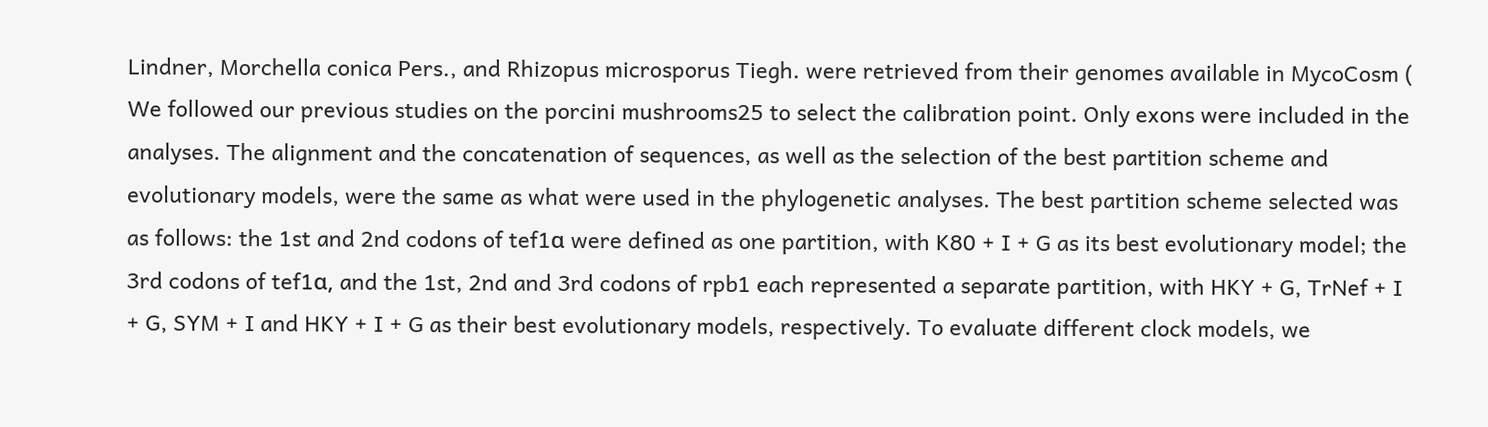Lindner, Morchella conica Pers., and Rhizopus microsporus Tiegh. were retrieved from their genomes available in MycoCosm ( We followed our previous studies on the porcini mushrooms25 to select the calibration point. Only exons were included in the analyses. The alignment and the concatenation of sequences, as well as the selection of the best partition scheme and evolutionary models, were the same as what were used in the phylogenetic analyses. The best partition scheme selected was as follows: the 1st and 2nd codons of tef1α were defined as one partition, with K80 + I + G as its best evolutionary model; the 3rd codons of tef1α, and the 1st, 2nd and 3rd codons of rpb1 each represented a separate partition, with HKY + G, TrNef + I + G, SYM + I and HKY + I + G as their best evolutionary models, respectively. To evaluate different clock models, we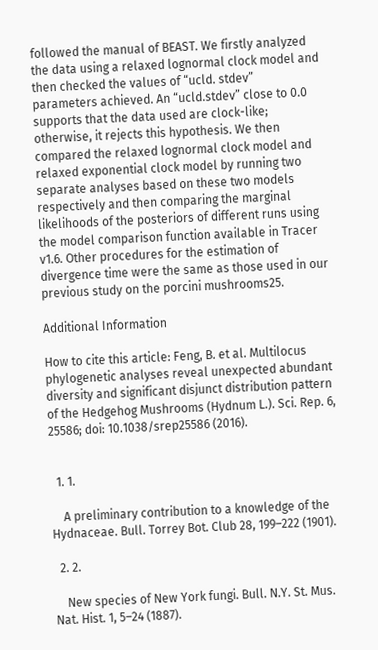followed the manual of BEAST. We firstly analyzed the data using a relaxed lognormal clock model and then checked the values of “ucld. stdev” parameters achieved. An “ucld.stdev” close to 0.0 supports that the data used are clock-like; otherwise, it rejects this hypothesis. We then compared the relaxed lognormal clock model and relaxed exponential clock model by running two separate analyses based on these two models respectively and then comparing the marginal likelihoods of the posteriors of different runs using the model comparison function available in Tracer v1.6. Other procedures for the estimation of divergence time were the same as those used in our previous study on the porcini mushrooms25.

Additional Information

How to cite this article: Feng, B. et al. Multilocus phylogenetic analyses reveal unexpected abundant diversity and significant disjunct distribution pattern of the Hedgehog Mushrooms (Hydnum L.). Sci. Rep. 6, 25586; doi: 10.1038/srep25586 (2016).


  1. 1.

    A preliminary contribution to a knowledge of the Hydnaceae. Bull. Torrey Bot. Club 28, 199–222 (1901).

  2. 2.

    New species of New York fungi. Bull. N.Y. St. Mus. Nat. Hist. 1, 5–24 (1887).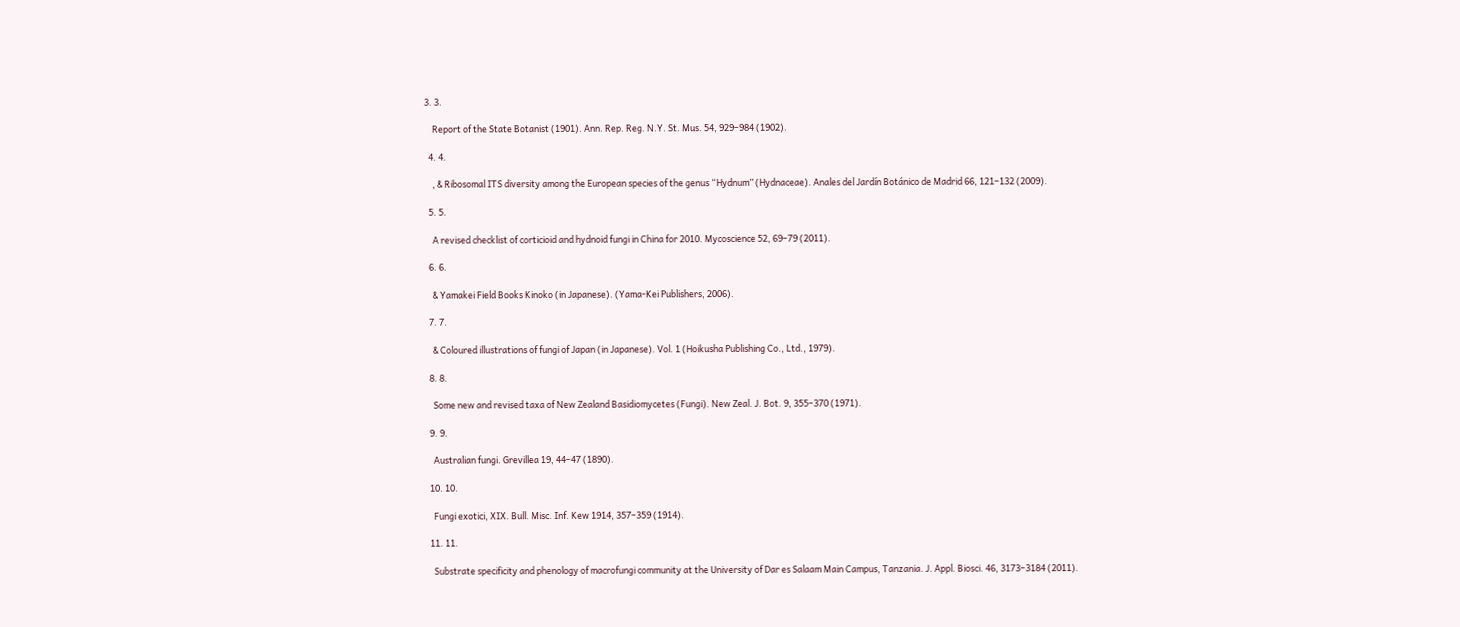3. 3.

    Report of the State Botanist (1901). Ann. Rep. Reg. N.Y. St. Mus. 54, 929–984 (1902).

  4. 4.

    , & Ribosomal ITS diversity among the European species of the genus “Hydnum” (Hydnaceae). Anales del Jardín Botánico de Madrid 66, 121–132 (2009).

  5. 5.

    A revised checklist of corticioid and hydnoid fungi in China for 2010. Mycoscience 52, 69–79 (2011).

  6. 6.

    & Yamakei Field Books Kinoko (in Japanese). (Yama-Kei Publishers, 2006).

  7. 7.

    & Coloured illustrations of fungi of Japan (in Japanese). Vol. 1 (Hoikusha Publishing Co., Ltd., 1979).

  8. 8.

    Some new and revised taxa of New Zealand Basidiomycetes (Fungi). New Zeal. J. Bot. 9, 355–370 (1971).

  9. 9.

    Australian fungi. Grevillea 19, 44–47 (1890).

  10. 10.

    Fungi exotici, XIX. Bull. Misc. Inf. Kew 1914, 357–359 (1914).

  11. 11.

    Substrate specificity and phenology of macrofungi community at the University of Dar es Salaam Main Campus, Tanzania. J. Appl. Biosci. 46, 3173–3184 (2011).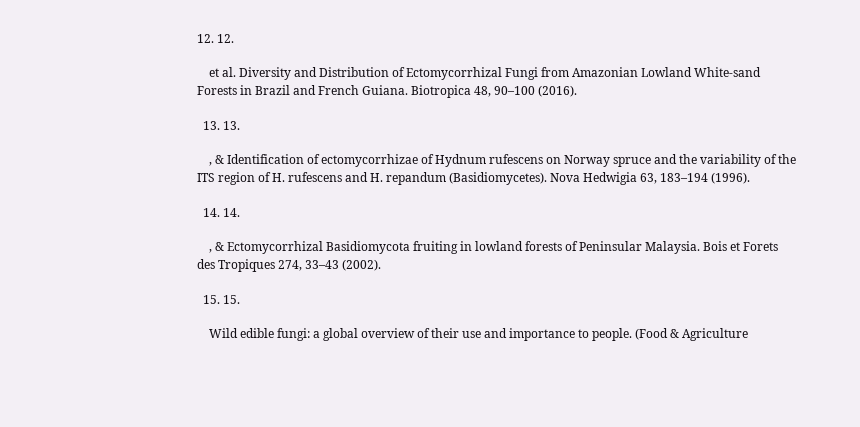12. 12.

    et al. Diversity and Distribution of Ectomycorrhizal Fungi from Amazonian Lowland White‐sand Forests in Brazil and French Guiana. Biotropica 48, 90–100 (2016).

  13. 13.

    , & Identification of ectomycorrhizae of Hydnum rufescens on Norway spruce and the variability of the ITS region of H. rufescens and H. repandum (Basidiomycetes). Nova Hedwigia 63, 183–194 (1996).

  14. 14.

    , & Ectomycorrhizal Basidiomycota fruiting in lowland forests of Peninsular Malaysia. Bois et Forets des Tropiques 274, 33–43 (2002).

  15. 15.

    Wild edible fungi: a global overview of their use and importance to people. (Food & Agriculture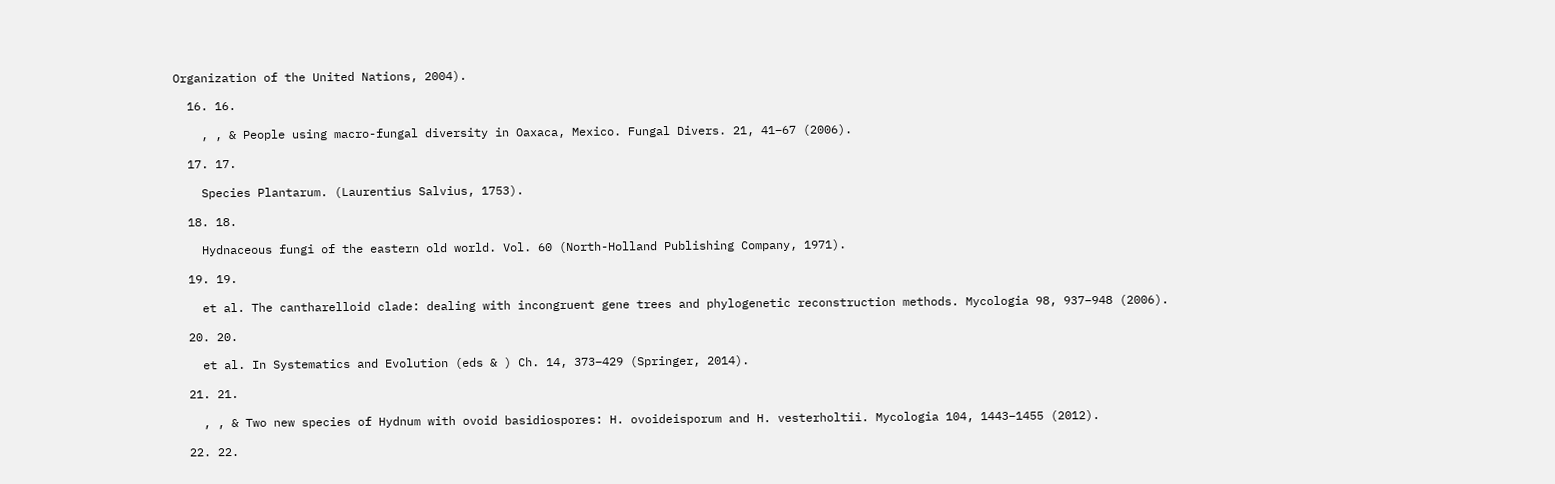Organization of the United Nations, 2004).

  16. 16.

    , , & People using macro-fungal diversity in Oaxaca, Mexico. Fungal Divers. 21, 41–67 (2006).

  17. 17.

    Species Plantarum. (Laurentius Salvius, 1753).

  18. 18.

    Hydnaceous fungi of the eastern old world. Vol. 60 (North-Holland Publishing Company, 1971).

  19. 19.

    et al. The cantharelloid clade: dealing with incongruent gene trees and phylogenetic reconstruction methods. Mycologia 98, 937–948 (2006).

  20. 20.

    et al. In Systematics and Evolution (eds & ) Ch. 14, 373–429 (Springer, 2014).

  21. 21.

    , , & Two new species of Hydnum with ovoid basidiospores: H. ovoideisporum and H. vesterholtii. Mycologia 104, 1443–1455 (2012).

  22. 22.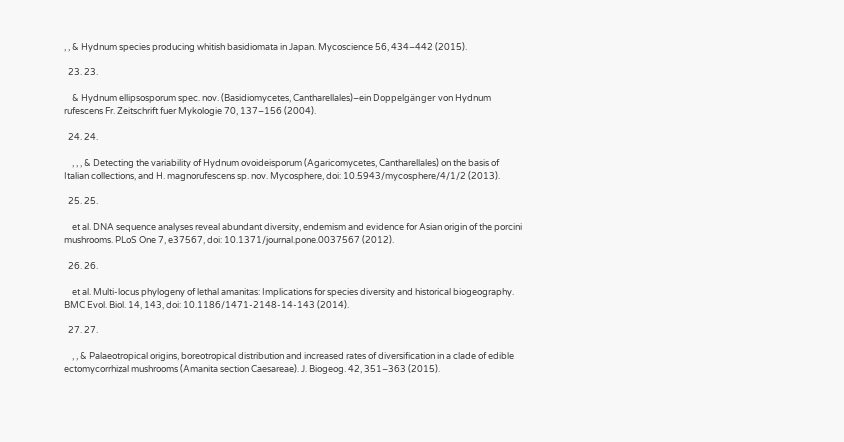, , & Hydnum species producing whitish basidiomata in Japan. Mycoscience 56, 434–442 (2015).

  23. 23.

    & Hydnum ellipsosporum spec. nov. (Basidiomycetes, Cantharellales)–ein Doppelgänger von Hydnum rufescens Fr. Zeitschrift fuer Mykologie 70, 137–156 (2004).

  24. 24.

    , , , & Detecting the variability of Hydnum ovoideisporum (Agaricomycetes, Cantharellales) on the basis of Italian collections, and H. magnorufescens sp. nov. Mycosphere, doi: 10.5943/mycosphere/4/1/2 (2013).

  25. 25.

    et al. DNA sequence analyses reveal abundant diversity, endemism and evidence for Asian origin of the porcini mushrooms. PLoS One 7, e37567, doi: 10.1371/journal.pone.0037567 (2012).

  26. 26.

    et al. Multi-locus phylogeny of lethal amanitas: Implications for species diversity and historical biogeography. BMC Evol. Biol. 14, 143, doi: 10.1186/1471-2148-14-143 (2014).

  27. 27.

    , , & Palaeotropical origins, boreotropical distribution and increased rates of diversification in a clade of edible ectomycorrhizal mushrooms (Amanita section Caesareae). J. Biogeog. 42, 351–363 (2015).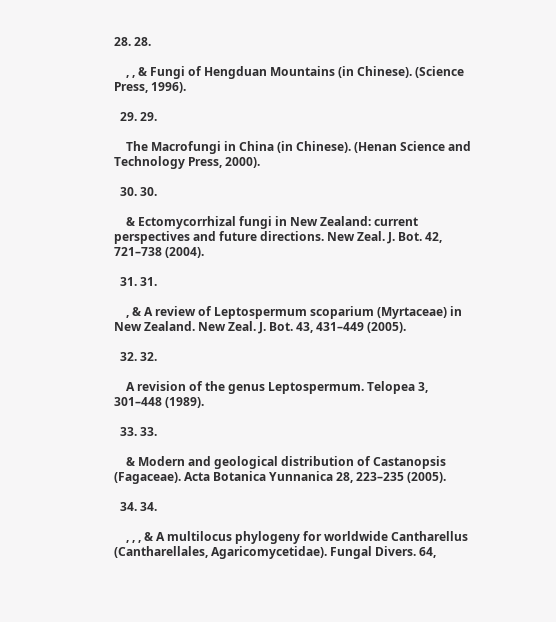28. 28.

    , , & Fungi of Hengduan Mountains (in Chinese). (Science Press, 1996).

  29. 29.

    The Macrofungi in China (in Chinese). (Henan Science and Technology Press, 2000).

  30. 30.

    & Ectomycorrhizal fungi in New Zealand: current perspectives and future directions. New Zeal. J. Bot. 42, 721–738 (2004).

  31. 31.

    , & A review of Leptospermum scoparium (Myrtaceae) in New Zealand. New Zeal. J. Bot. 43, 431–449 (2005).

  32. 32.

    A revision of the genus Leptospermum. Telopea 3, 301–448 (1989).

  33. 33.

    & Modern and geological distribution of Castanopsis (Fagaceae). Acta Botanica Yunnanica 28, 223–235 (2005).

  34. 34.

    , , , & A multilocus phylogeny for worldwide Cantharellus (Cantharellales, Agaricomycetidae). Fungal Divers. 64,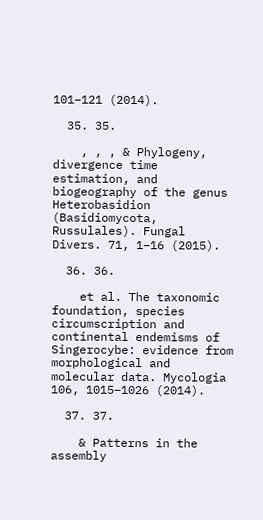101–121 (2014).

  35. 35.

    , , , & Phylogeny, divergence time estimation, and biogeography of the genus Heterobasidion (Basidiomycota, Russulales). Fungal Divers. 71, 1–16 (2015).

  36. 36.

    et al. The taxonomic foundation, species circumscription and continental endemisms of Singerocybe: evidence from morphological and molecular data. Mycologia 106, 1015–1026 (2014).

  37. 37.

    & Patterns in the assembly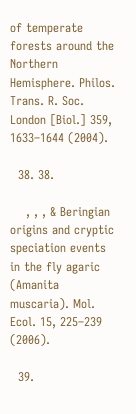of temperate forests around the Northern Hemisphere. Philos. Trans. R. Soc. London [Biol.] 359, 1633–1644 (2004).

  38. 38.

    , , , & Beringian origins and cryptic speciation events in the fly agaric (Amanita muscaria). Mol. Ecol. 15, 225–239 (2006).

  39.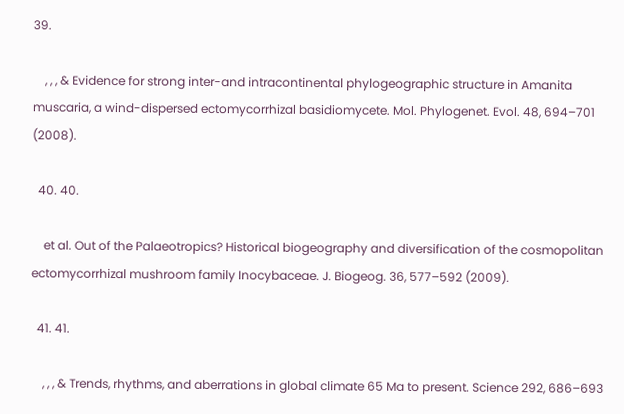39.

    , , , & Evidence for strong inter-and intracontinental phylogeographic structure in Amanita muscaria, a wind-dispersed ectomycorrhizal basidiomycete. Mol. Phylogenet. Evol. 48, 694–701 (2008).

  40. 40.

    et al. Out of the Palaeotropics? Historical biogeography and diversification of the cosmopolitan ectomycorrhizal mushroom family Inocybaceae. J. Biogeog. 36, 577–592 (2009).

  41. 41.

    , , , & Trends, rhythms, and aberrations in global climate 65 Ma to present. Science 292, 686–693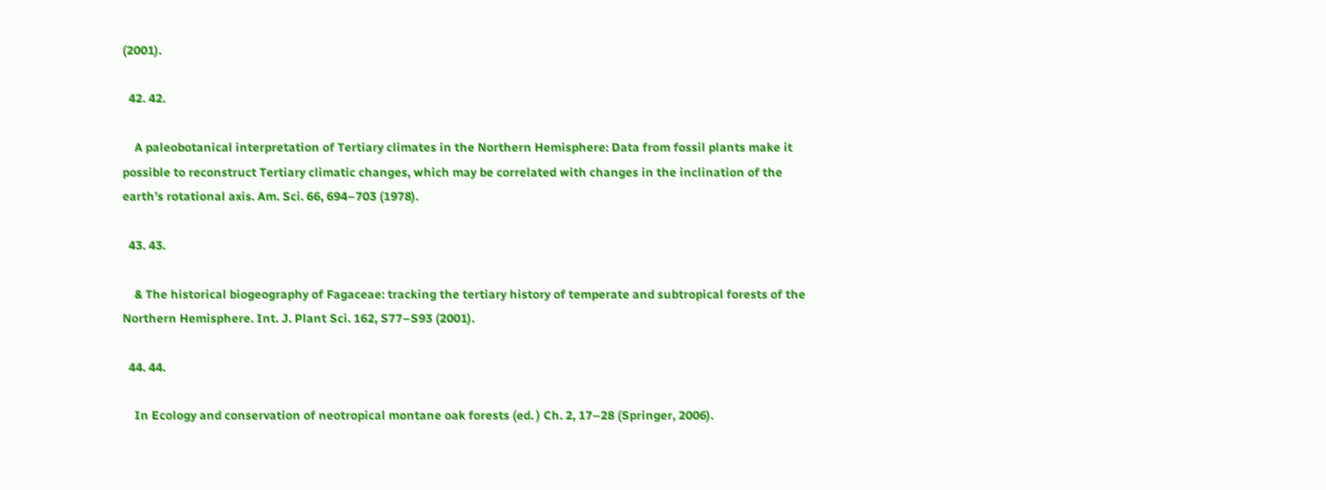(2001).

  42. 42.

    A paleobotanical interpretation of Tertiary climates in the Northern Hemisphere: Data from fossil plants make it possible to reconstruct Tertiary climatic changes, which may be correlated with changes in the inclination of the earth’s rotational axis. Am. Sci. 66, 694–703 (1978).

  43. 43.

    & The historical biogeography of Fagaceae: tracking the tertiary history of temperate and subtropical forests of the Northern Hemisphere. Int. J. Plant Sci. 162, S77–S93 (2001).

  44. 44.

    In Ecology and conservation of neotropical montane oak forests (ed. ) Ch. 2, 17–28 (Springer, 2006).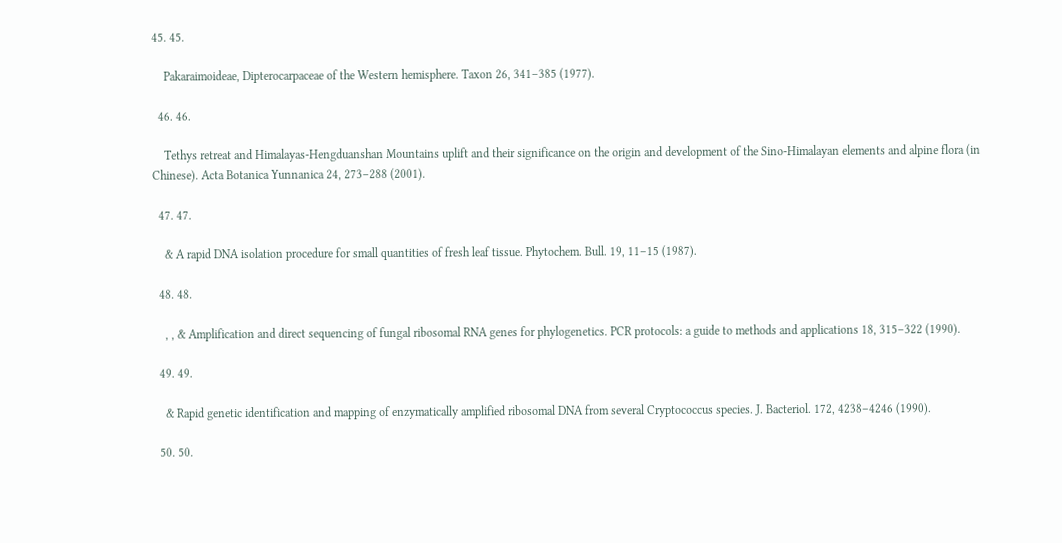45. 45.

    Pakaraimoideae, Dipterocarpaceae of the Western hemisphere. Taxon 26, 341–385 (1977).

  46. 46.

    Tethys retreat and Himalayas-Hengduanshan Mountains uplift and their significance on the origin and development of the Sino-Himalayan elements and alpine flora (in Chinese). Acta Botanica Yunnanica 24, 273–288 (2001).

  47. 47.

    & A rapid DNA isolation procedure for small quantities of fresh leaf tissue. Phytochem. Bull. 19, 11–15 (1987).

  48. 48.

    , , & Amplification and direct sequencing of fungal ribosomal RNA genes for phylogenetics. PCR protocols: a guide to methods and applications 18, 315–322 (1990).

  49. 49.

    & Rapid genetic identification and mapping of enzymatically amplified ribosomal DNA from several Cryptococcus species. J. Bacteriol. 172, 4238–4246 (1990).

  50. 50.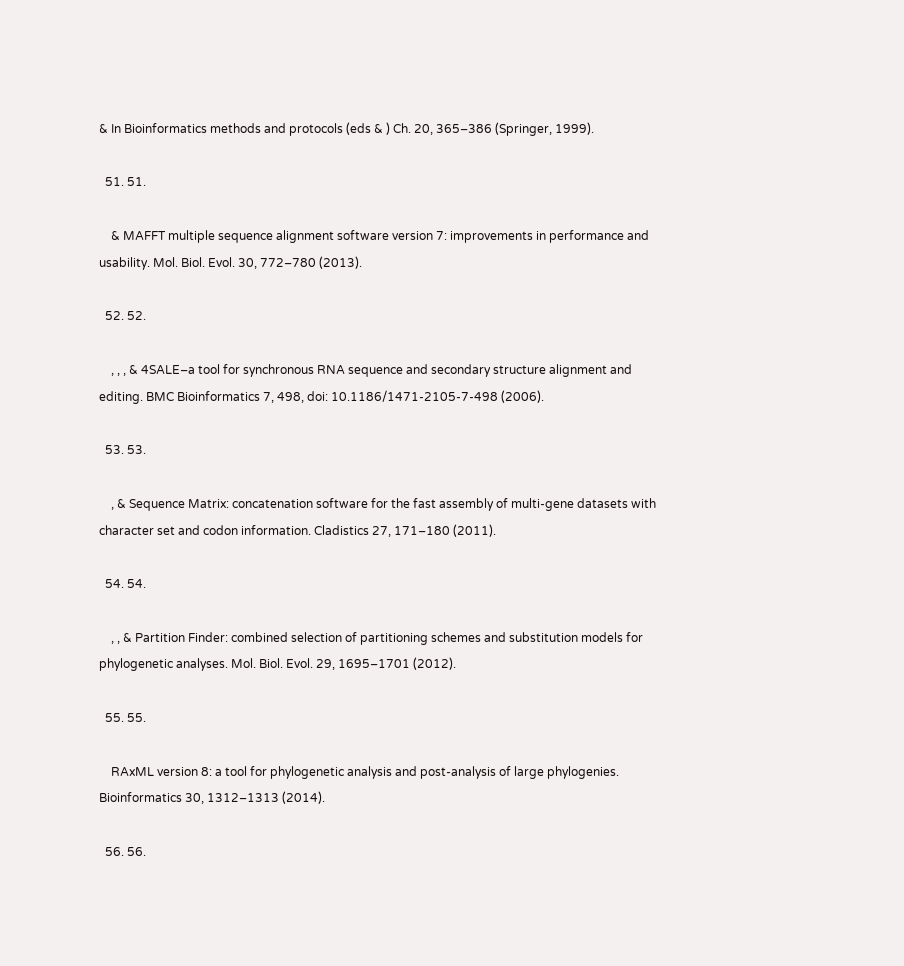& In Bioinformatics methods and protocols (eds & ) Ch. 20, 365–386 (Springer, 1999).

  51. 51.

    & MAFFT multiple sequence alignment software version 7: improvements in performance and usability. Mol. Biol. Evol. 30, 772–780 (2013).

  52. 52.

    , , , & 4SALE–a tool for synchronous RNA sequence and secondary structure alignment and editing. BMC Bioinformatics 7, 498, doi: 10.1186/1471-2105-7-498 (2006).

  53. 53.

    , & Sequence Matrix: concatenation software for the fast assembly of multi‐gene datasets with character set and codon information. Cladistics 27, 171–180 (2011).

  54. 54.

    , , & Partition Finder: combined selection of partitioning schemes and substitution models for phylogenetic analyses. Mol. Biol. Evol. 29, 1695–1701 (2012).

  55. 55.

    RAxML version 8: a tool for phylogenetic analysis and post-analysis of large phylogenies. Bioinformatics 30, 1312–1313 (2014).

  56. 56.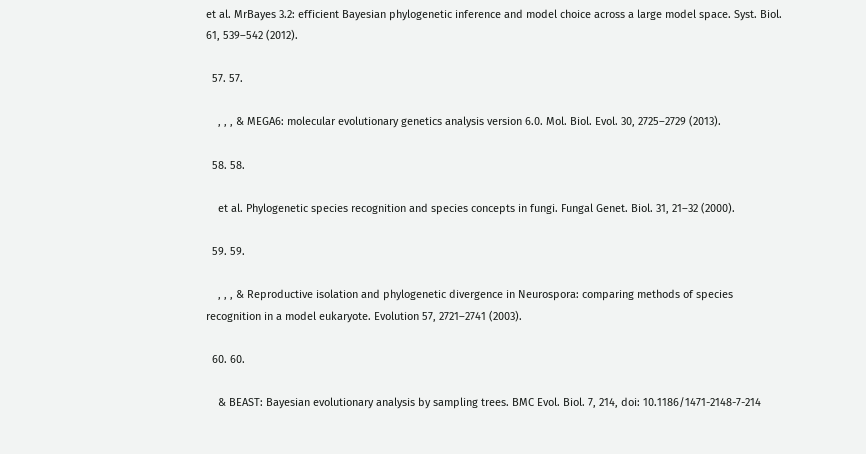et al. MrBayes 3.2: efficient Bayesian phylogenetic inference and model choice across a large model space. Syst. Biol. 61, 539–542 (2012).

  57. 57.

    , , , & MEGA6: molecular evolutionary genetics analysis version 6.0. Mol. Biol. Evol. 30, 2725–2729 (2013).

  58. 58.

    et al. Phylogenetic species recognition and species concepts in fungi. Fungal Genet. Biol. 31, 21–32 (2000).

  59. 59.

    , , , & Reproductive isolation and phylogenetic divergence in Neurospora: comparing methods of species recognition in a model eukaryote. Evolution 57, 2721–2741 (2003).

  60. 60.

    & BEAST: Bayesian evolutionary analysis by sampling trees. BMC Evol. Biol. 7, 214, doi: 10.1186/1471-2148-7-214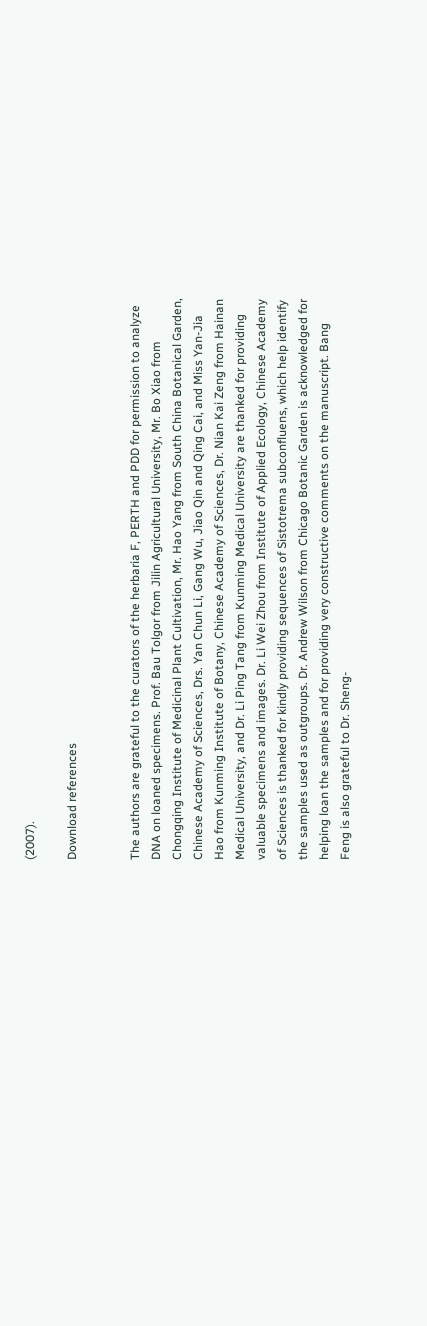(2007).

Download references


The authors are grateful to the curators of the herbaria F, PERTH and PDD for permission to analyze DNA on loaned specimens. Prof. Bau Tolgor from Jilin Agricultural University, Mr. Bo Xiao from Chongqing Institute of Medicinal Plant Cultivation, Mr. Hao Yang from South China Botanical Garden, Chinese Academy of Sciences, Drs. Yan Chun Li, Gang Wu, Jiao Qin and Qing Cai, and Miss Yan-Jia Hao from Kunming Institute of Botany, Chinese Academy of Sciences, Dr. Nian Kai Zeng from Hainan Medical University, and Dr. Li Ping Tang from Kunming Medical University are thanked for providing valuable specimens and images. Dr. Li Wei Zhou from Institute of Applied Ecology, Chinese Academy of Sciences is thanked for kindly providing sequences of Sistotrema subconfluens, which help identify the samples used as outgroups. Dr. Andrew Wilson from Chicago Botanic Garden is acknowledged for helping loan the samples and for providing very constructive comments on the manuscript. Bang Feng is also grateful to Dr. Sheng-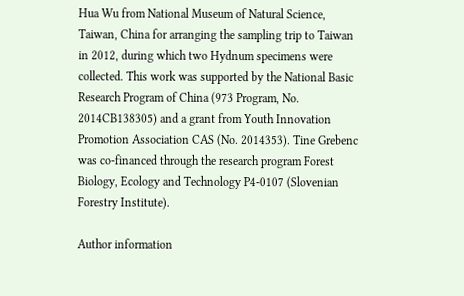Hua Wu from National Museum of Natural Science, Taiwan, China for arranging the sampling trip to Taiwan in 2012, during which two Hydnum specimens were collected. This work was supported by the National Basic Research Program of China (973 Program, No. 2014CB138305) and a grant from Youth Innovation Promotion Association CAS (No. 2014353). Tine Grebenc was co-financed through the research program Forest Biology, Ecology and Technology P4-0107 (Slovenian Forestry Institute).

Author information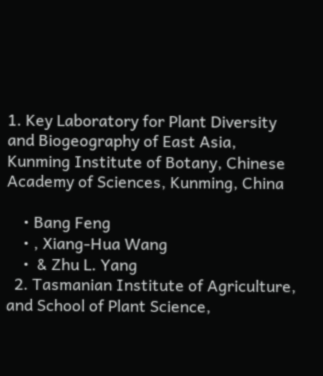1. Key Laboratory for Plant Diversity and Biogeography of East Asia, Kunming Institute of Botany, Chinese Academy of Sciences, Kunming, China

    • Bang Feng
    • , Xiang-Hua Wang
    •  & Zhu L. Yang
  2. Tasmanian Institute of Agriculture, and School of Plant Science,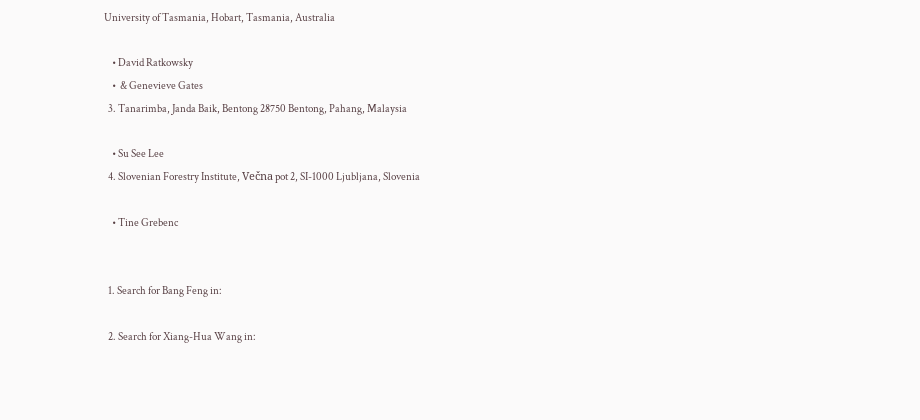University of Tasmania, Hobart, Tasmania, Australia

    • David Ratkowsky
    •  & Genevieve Gates
  3. Tanarimba, Janda Baik, Bentong 28750 Bentong, Pahang, Malaysia

    • Su See Lee
  4. Slovenian Forestry Institute, Večna pot 2, SI-1000 Ljubljana, Slovenia

    • Tine Grebenc


  1. Search for Bang Feng in:

  2. Search for Xiang-Hua Wang in: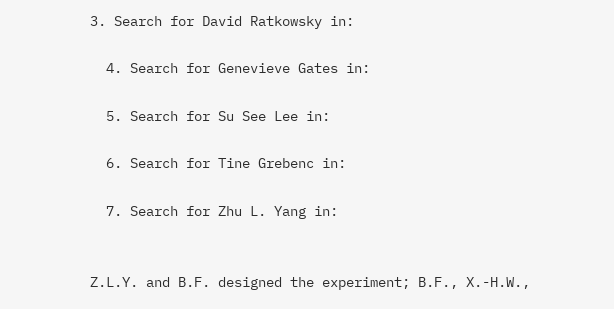3. Search for David Ratkowsky in:

  4. Search for Genevieve Gates in:

  5. Search for Su See Lee in:

  6. Search for Tine Grebenc in:

  7. Search for Zhu L. Yang in:


Z.L.Y. and B.F. designed the experiment; B.F., X.-H.W.,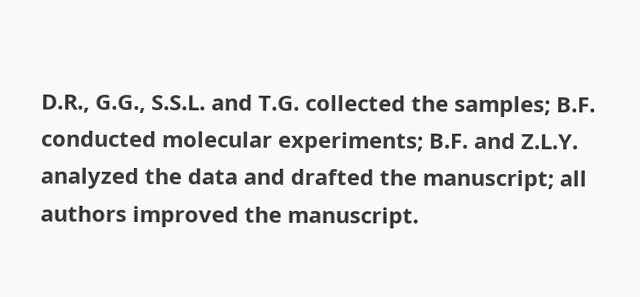D.R., G.G., S.S.L. and T.G. collected the samples; B.F. conducted molecular experiments; B.F. and Z.L.Y. analyzed the data and drafted the manuscript; all authors improved the manuscript.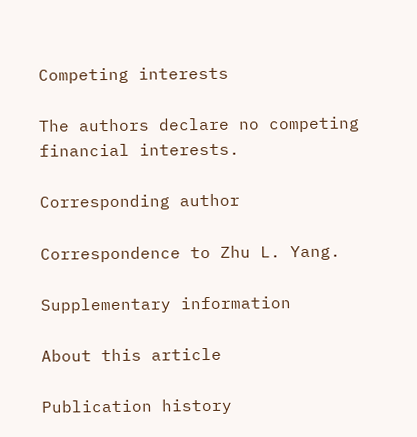Competing interests

The authors declare no competing financial interests.

Corresponding author

Correspondence to Zhu L. Yang.

Supplementary information

About this article

Publication history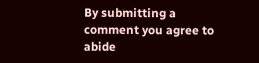By submitting a comment you agree to abide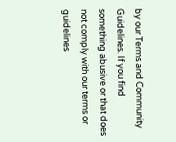by our Terms and Community Guidelines. If you find something abusive or that does not comply with our terms or guidelines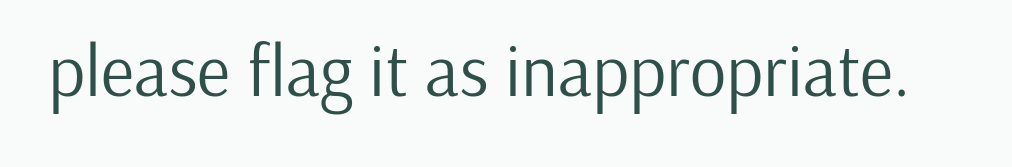please flag it as inappropriate.